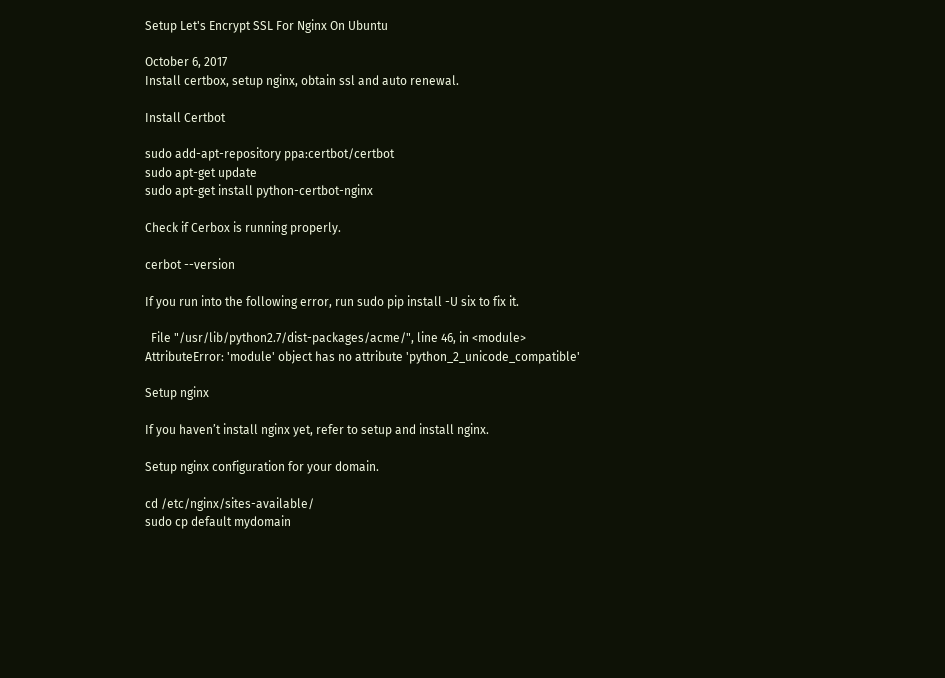Setup Let's Encrypt SSL For Nginx On Ubuntu

October 6, 2017
Install certbox, setup nginx, obtain ssl and auto renewal.

Install Certbot

sudo add-apt-repository ppa:certbot/certbot
sudo apt-get update
sudo apt-get install python-certbot-nginx

Check if Cerbox is running properly.

cerbot --version

If you run into the following error, run sudo pip install -U six to fix it.

  File "/usr/lib/python2.7/dist-packages/acme/", line 46, in <module>
AttributeError: 'module' object has no attribute 'python_2_unicode_compatible'

Setup nginx

If you haven’t install nginx yet, refer to setup and install nginx.

Setup nginx configuration for your domain.

cd /etc/nginx/sites-available/
sudo cp default mydomain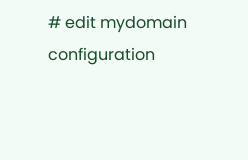# edit mydomain configuration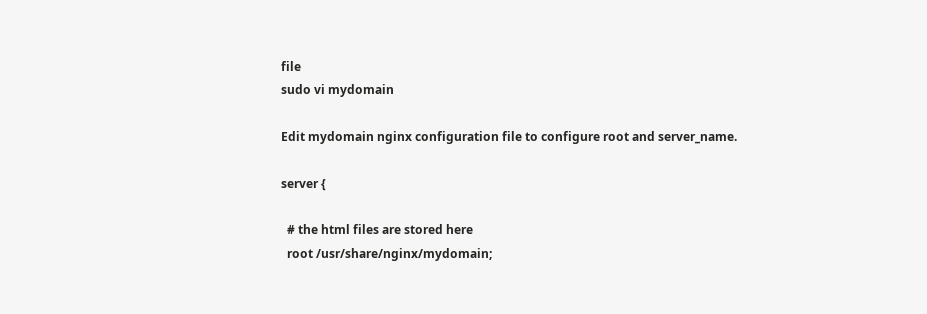file
sudo vi mydomain

Edit mydomain nginx configuration file to configure root and server_name.

server {

  # the html files are stored here
  root /usr/share/nginx/mydomain;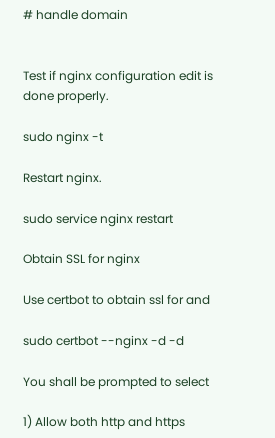# handle domain


Test if nginx configuration edit is done properly.

sudo nginx -t

Restart nginx.

sudo service nginx restart

Obtain SSL for nginx

Use certbot to obtain ssl for and

sudo certbot --nginx -d -d

You shall be prompted to select

1) Allow both http and https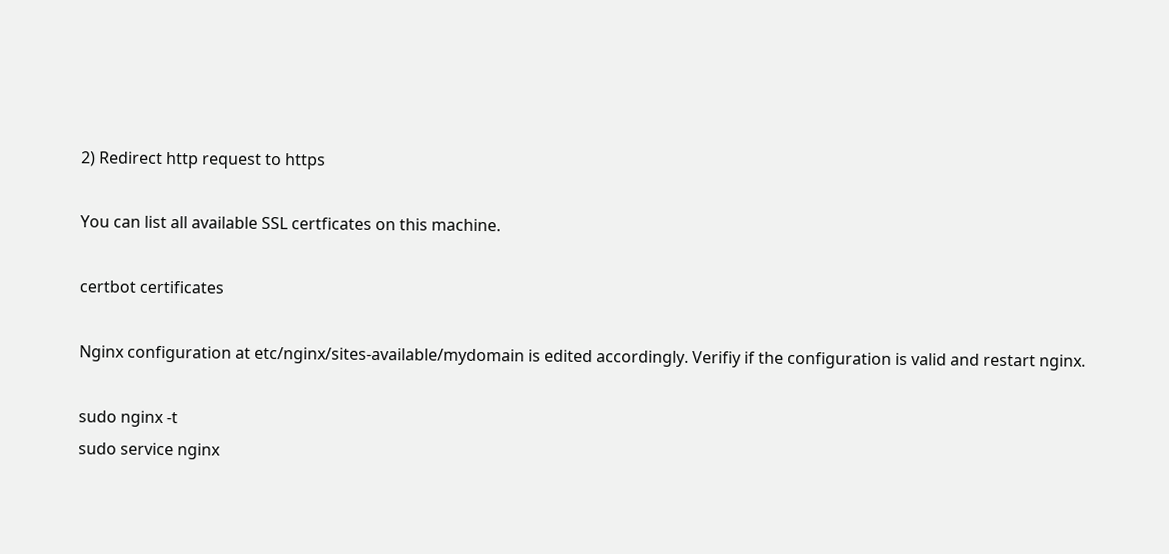2) Redirect http request to https

You can list all available SSL certficates on this machine.

certbot certificates

Nginx configuration at etc/nginx/sites-available/mydomain is edited accordingly. Verifiy if the configuration is valid and restart nginx.

sudo nginx -t
sudo service nginx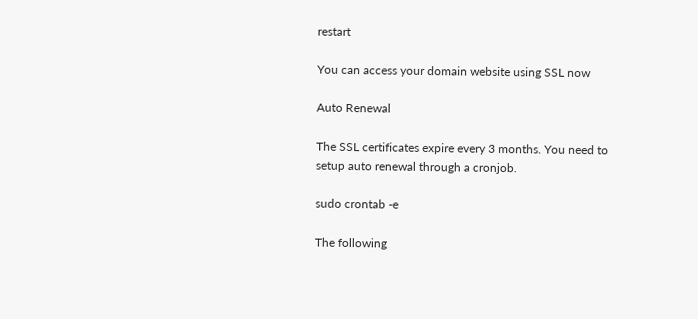restart

You can access your domain website using SSL now

Auto Renewal

The SSL certificates expire every 3 months. You need to setup auto renewal through a cronjob.

sudo crontab -e

The following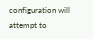configuration will attempt to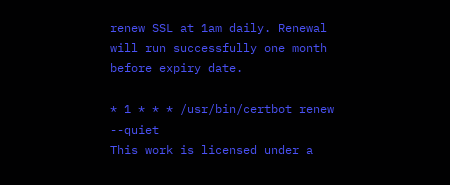renew SSL at 1am daily. Renewal will run successfully one month before expiry date.

* 1 * * * /usr/bin/certbot renew --quiet
This work is licensed under a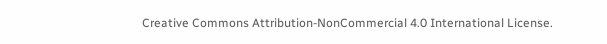Creative Commons Attribution-NonCommercial 4.0 International License.